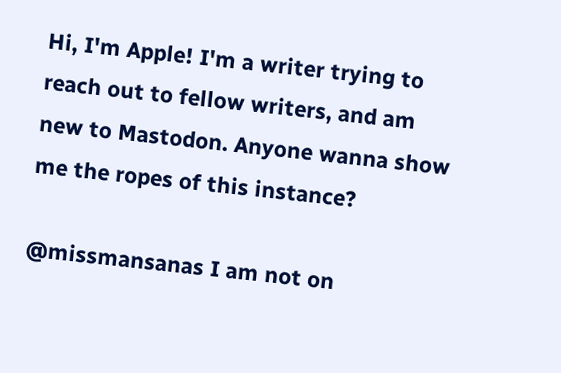Hi, I'm Apple! I'm a writer trying to reach out to fellow writers, and am new to Mastodon. Anyone wanna show me the ropes of this instance?

@missmansanas I am not on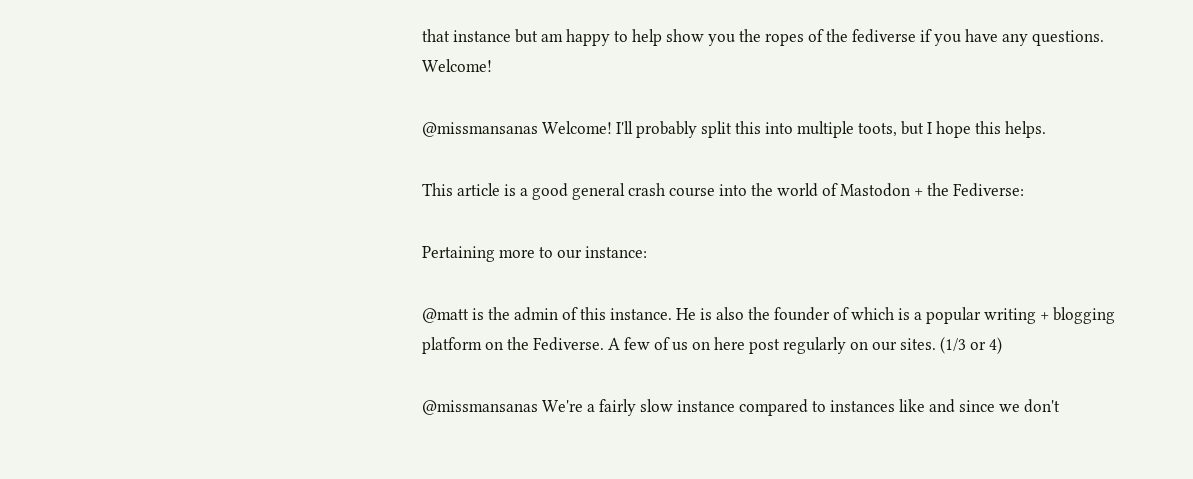that instance but am happy to help show you the ropes of the fediverse if you have any questions. Welcome!

@missmansanas Welcome! I'll probably split this into multiple toots, but I hope this helps.

This article is a good general crash course into the world of Mastodon + the Fediverse:

Pertaining more to our instance:

@matt is the admin of this instance. He is also the founder of which is a popular writing + blogging platform on the Fediverse. A few of us on here post regularly on our sites. (1/3 or 4)

@missmansanas We're a fairly slow instance compared to instances like and since we don't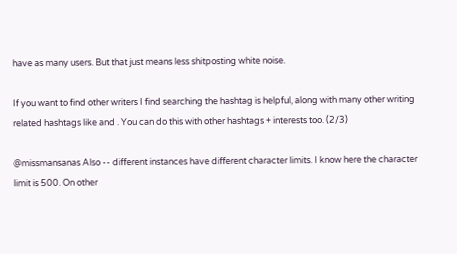have as many users. But that just means less shitposting white noise.

If you want to find other writers I find searching the hashtag is helpful, along with many other writing related hashtags like and . You can do this with other hashtags + interests too. (2/3)

@missmansanas Also -- different instances have different character limits. I know here the character limit is 500. On other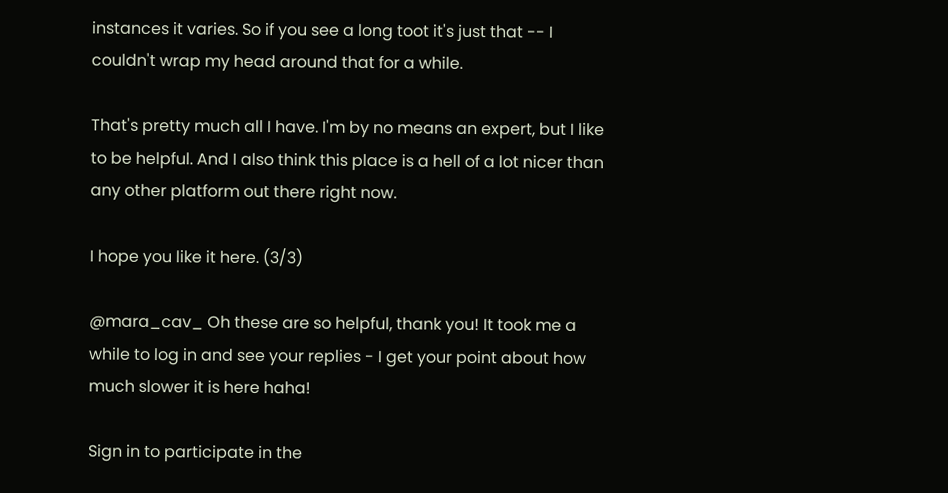instances it varies. So if you see a long toot it's just that -- I couldn't wrap my head around that for a while.

That's pretty much all I have. I'm by no means an expert, but I like to be helpful. And I also think this place is a hell of a lot nicer than any other platform out there right now.

I hope you like it here. (3/3)

@mara_cav_ Oh these are so helpful, thank you! It took me a while to log in and see your replies - I get your point about how much slower it is here haha!

Sign in to participate in the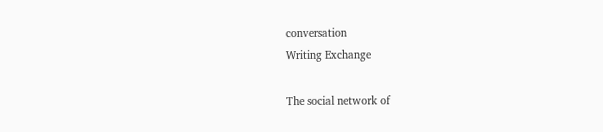conversation
Writing Exchange

The social network of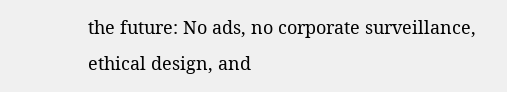the future: No ads, no corporate surveillance, ethical design, and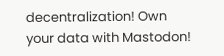decentralization! Own your data with Mastodon!